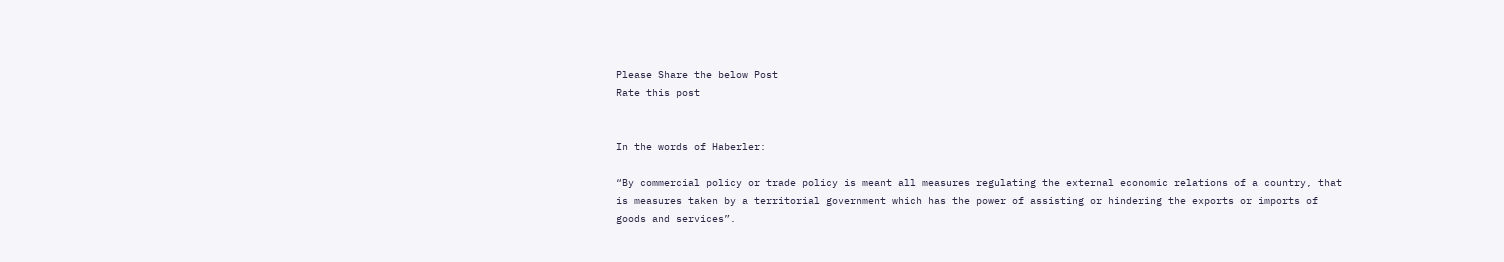Please Share the below Post
Rate this post


In the words of Haberler:

“By commercial policy or trade policy is meant all measures regulating the external economic relations of a country, that is measures taken by a territorial government which has the power of assisting or hindering the exports or imports of goods and services”.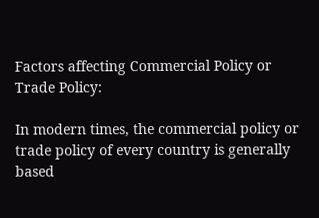Factors affecting Commercial Policy or Trade Policy:

In modern times, the commercial policy or trade policy of every country is generally based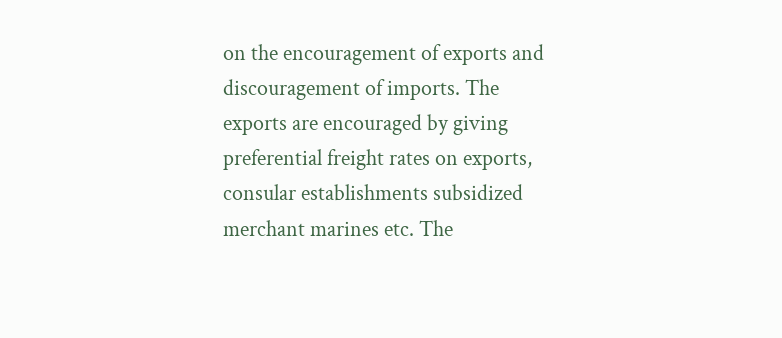on the encouragement of exports and discouragement of imports. The exports are encouraged by giving preferential freight rates on exports, consular establishments subsidized merchant marines etc. The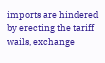imports are hindered by erecting the tariff wails, exchange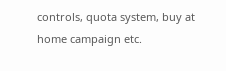controls, quota system, buy at home campaign etc.